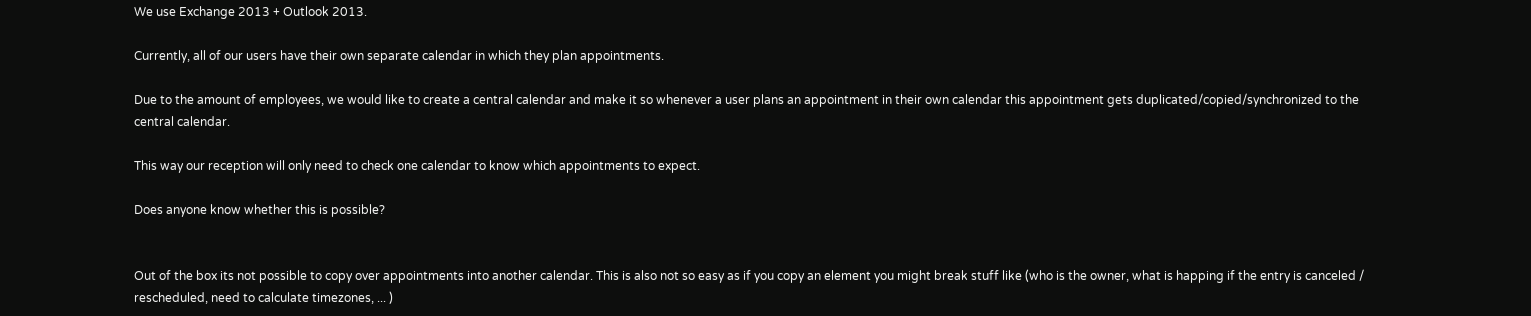We use Exchange 2013 + Outlook 2013.

Currently, all of our users have their own separate calendar in which they plan appointments.

Due to the amount of employees, we would like to create a central calendar and make it so whenever a user plans an appointment in their own calendar this appointment gets duplicated/copied/synchronized to the central calendar.

This way our reception will only need to check one calendar to know which appointments to expect.

Does anyone know whether this is possible?


Out of the box its not possible to copy over appointments into another calendar. This is also not so easy as if you copy an element you might break stuff like (who is the owner, what is happing if the entry is canceled / rescheduled, need to calculate timezones, ... )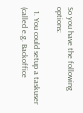So you have the following options:

  1. You could setup a taskuser (called e.g. Backoffice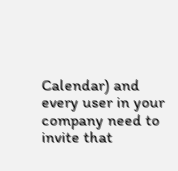Calendar) and every user in your company need to invite that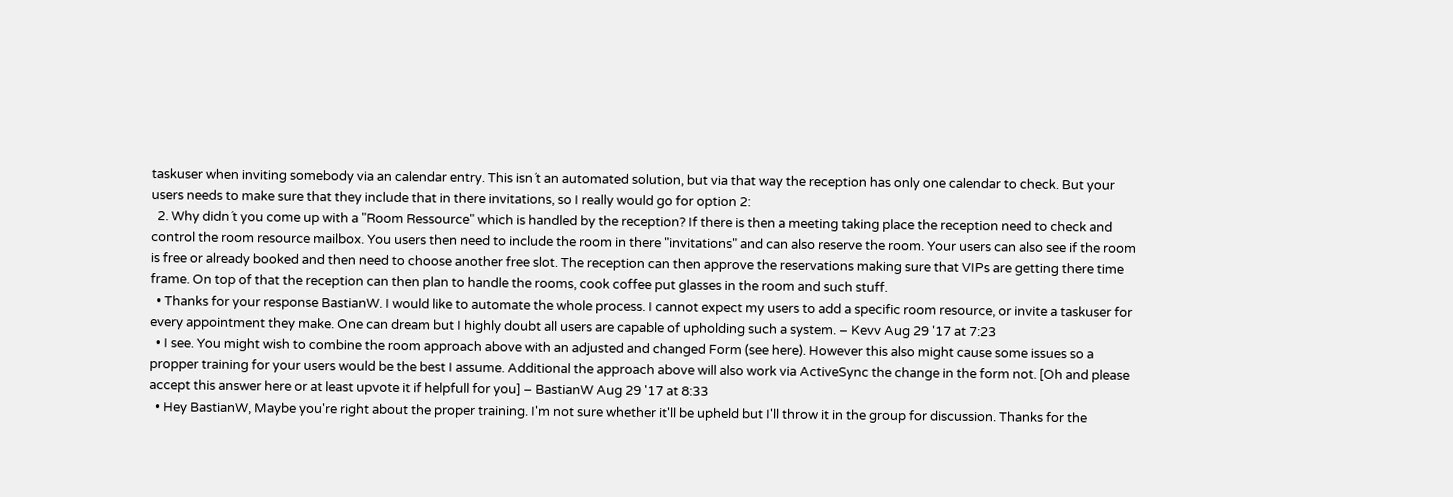taskuser when inviting somebody via an calendar entry. This isn´t an automated solution, but via that way the reception has only one calendar to check. But your users needs to make sure that they include that in there invitations, so I really would go for option 2:
  2. Why didn´t you come up with a "Room Ressource" which is handled by the reception? If there is then a meeting taking place the reception need to check and control the room resource mailbox. You users then need to include the room in there "invitations" and can also reserve the room. Your users can also see if the room is free or already booked and then need to choose another free slot. The reception can then approve the reservations making sure that VIPs are getting there time frame. On top of that the reception can then plan to handle the rooms, cook coffee put glasses in the room and such stuff.
  • Thanks for your response BastianW. I would like to automate the whole process. I cannot expect my users to add a specific room resource, or invite a taskuser for every appointment they make. One can dream but I highly doubt all users are capable of upholding such a system. – Kevv Aug 29 '17 at 7:23
  • I see. You might wish to combine the room approach above with an adjusted and changed Form (see here). However this also might cause some issues so a propper training for your users would be the best I assume. Additional the approach above will also work via ActiveSync the change in the form not. [Oh and please accept this answer here or at least upvote it if helpfull for you] – BastianW Aug 29 '17 at 8:33
  • Hey BastianW, Maybe you're right about the proper training. I'm not sure whether it'll be upheld but I'll throw it in the group for discussion. Thanks for the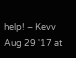help! – Kevv Aug 29 '17 at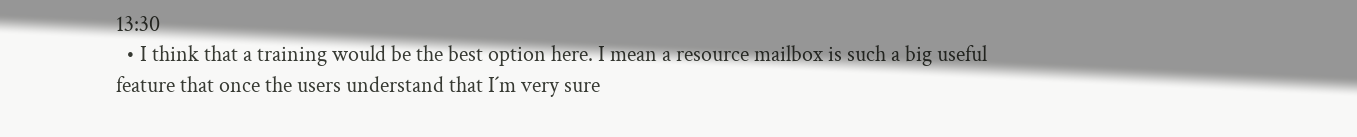13:30
  • I think that a training would be the best option here. I mean a resource mailbox is such a big useful feature that once the users understand that I´m very sure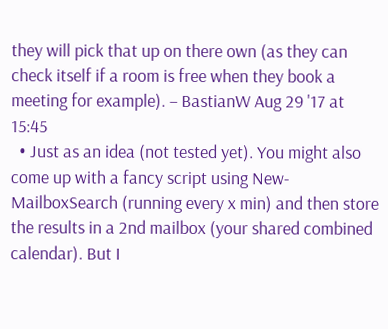they will pick that up on there own (as they can check itself if a room is free when they book a meeting for example). – BastianW Aug 29 '17 at 15:45
  • Just as an idea (not tested yet). You might also come up with a fancy script using New-MailboxSearch (running every x min) and then store the results in a 2nd mailbox (your shared combined calendar). But I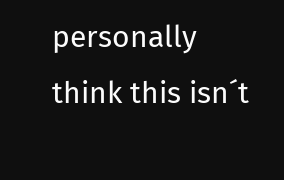personally think this isn´t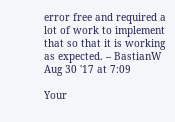error free and required a lot of work to implement that so that it is working as expected. – BastianW Aug 30 '17 at 7:09

Your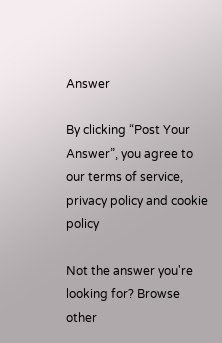Answer

By clicking “Post Your Answer”, you agree to our terms of service, privacy policy and cookie policy

Not the answer you're looking for? Browse other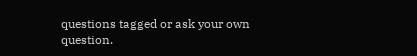questions tagged or ask your own question.